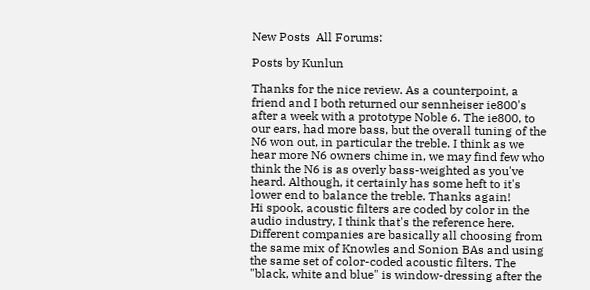New Posts  All Forums:

Posts by Kunlun

Thanks for the nice review. As a counterpoint, a friend and I both returned our sennheiser ie800's after a week with a prototype Noble 6. The ie800, to our ears, had more bass, but the overall tuning of the N6 won out, in particular the treble. I think as we hear more N6 owners chime in, we may find few who think the N6 is as overly bass-weighted as you've heard. Although, it certainly has some heft to it's lower end to balance the treble. Thanks again!
Hi spook, acoustic filters are coded by color in the audio industry, I think that's the reference here. Different companies are basically all choosing from the same mix of Knowles and Sonion BAs and using the same set of color-coded acoustic filters. The "black, white and blue" is window-dressing after the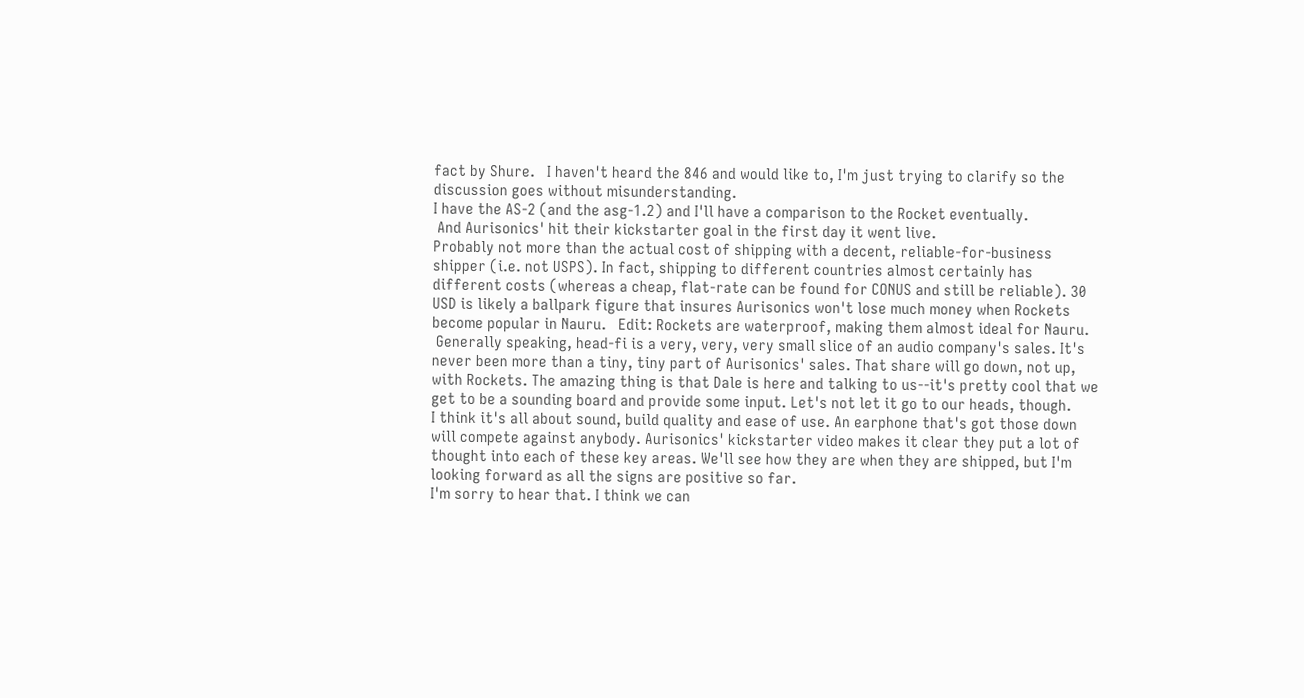fact by Shure.   I haven't heard the 846 and would like to, I'm just trying to clarify so the discussion goes without misunderstanding.
I have the AS-2 (and the asg-1.2) and I'll have a comparison to the Rocket eventually.
 And Aurisonics' hit their kickstarter goal in the first day it went live.
Probably not more than the actual cost of shipping with a decent, reliable-for-business shipper (i.e. not USPS). In fact, shipping to different countries almost certainly has different costs (whereas a cheap, flat-rate can be found for CONUS and still be reliable). 30 USD is likely a ballpark figure that insures Aurisonics won't lose much money when Rockets become popular in Nauru.   Edit: Rockets are waterproof, making them almost ideal for Nauru.
 Generally speaking, head-fi is a very, very, very small slice of an audio company's sales. It's never been more than a tiny, tiny part of Aurisonics' sales. That share will go down, not up, with Rockets. The amazing thing is that Dale is here and talking to us--it's pretty cool that we get to be a sounding board and provide some input. Let's not let it go to our heads, though.
I think it's all about sound, build quality and ease of use. An earphone that's got those down will compete against anybody. Aurisonics' kickstarter video makes it clear they put a lot of thought into each of these key areas. We'll see how they are when they are shipped, but I'm looking forward as all the signs are positive so far.
I'm sorry to hear that. I think we can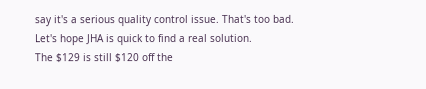say it's a serious quality control issue. That's too bad. Let's hope JHA is quick to find a real solution.
The $129 is still $120 off the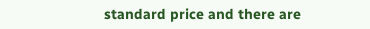standard price and there are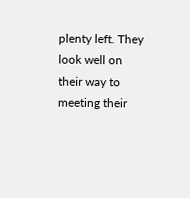plenty left. They look well on their way to meeting their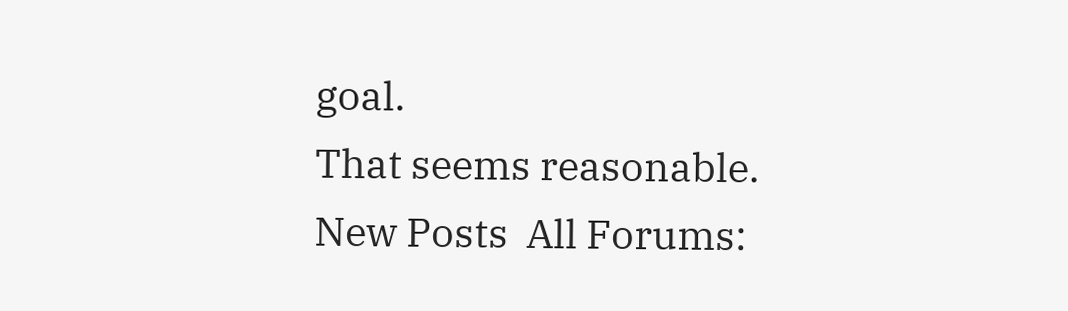goal.
That seems reasonable.
New Posts  All Forums: